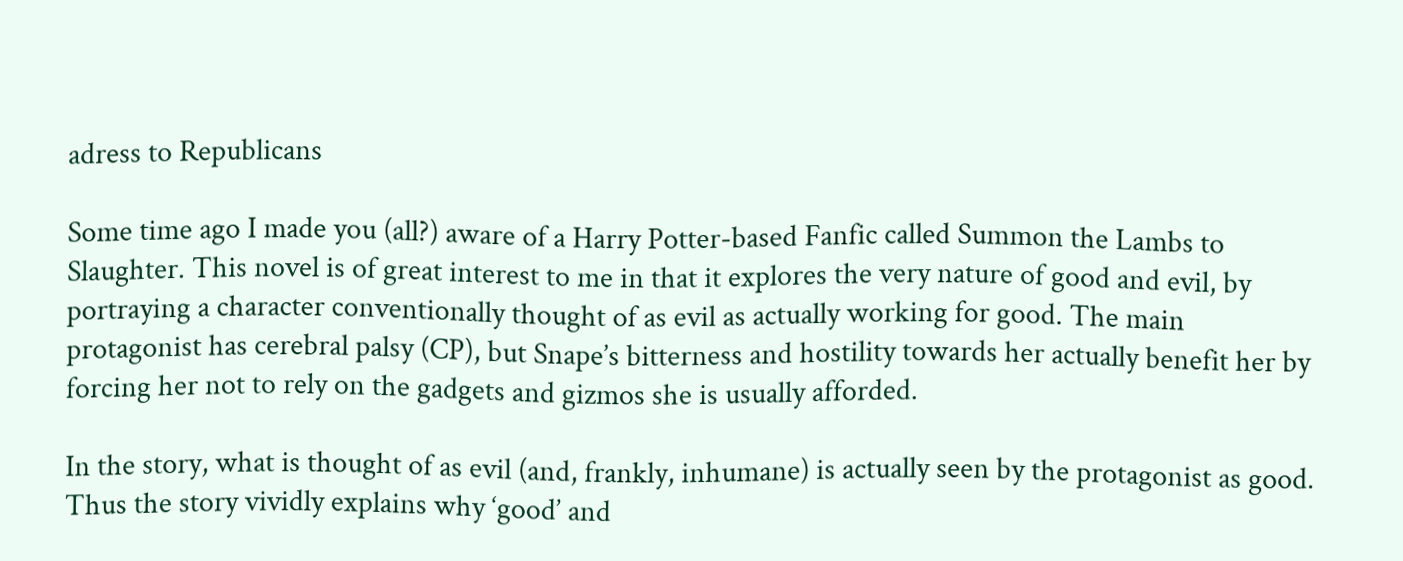adress to Republicans

Some time ago I made you (all?) aware of a Harry Potter-based Fanfic called Summon the Lambs to Slaughter. This novel is of great interest to me in that it explores the very nature of good and evil, by portraying a character conventionally thought of as evil as actually working for good. The main protagonist has cerebral palsy (CP), but Snape’s bitterness and hostility towards her actually benefit her by forcing her not to rely on the gadgets and gizmos she is usually afforded.

In the story, what is thought of as evil (and, frankly, inhumane) is actually seen by the protagonist as good. Thus the story vividly explains why ‘good’ and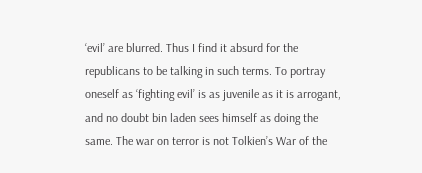‘evil’ are blurred. Thus I find it absurd for the republicans to be talking in such terms. To portray oneself as ‘fighting evil’ is as juvenile as it is arrogant, and no doubt bin laden sees himself as doing the same. The war on terror is not Tolkien’s War of the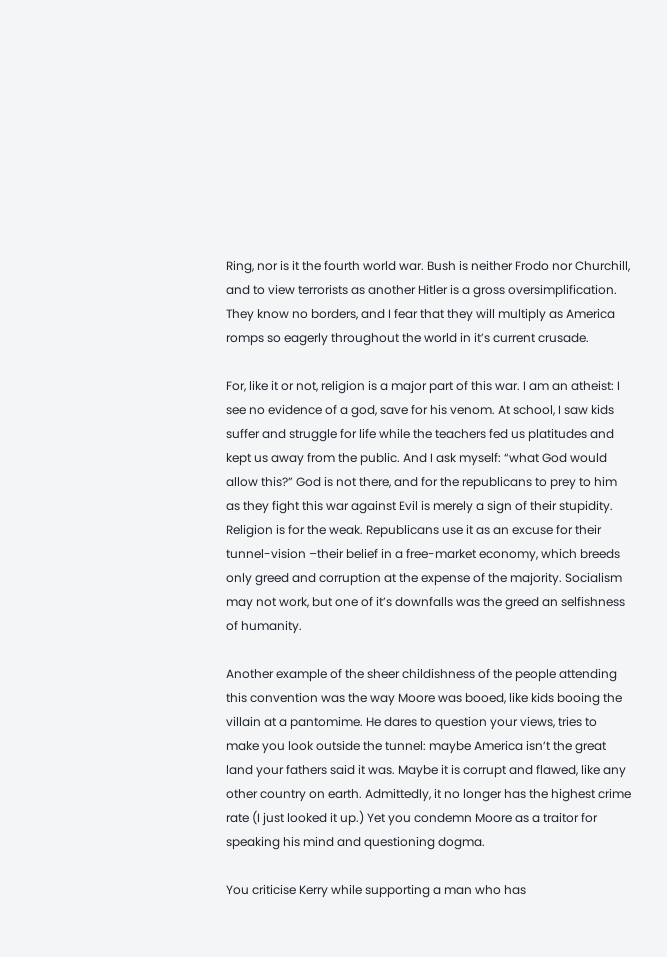Ring, nor is it the fourth world war. Bush is neither Frodo nor Churchill, and to view terrorists as another Hitler is a gross oversimplification. They know no borders, and I fear that they will multiply as America romps so eagerly throughout the world in it’s current crusade.

For, like it or not, religion is a major part of this war. I am an atheist: I see no evidence of a god, save for his venom. At school, I saw kids suffer and struggle for life while the teachers fed us platitudes and kept us away from the public. And I ask myself: “what God would allow this?” God is not there, and for the republicans to prey to him as they fight this war against Evil is merely a sign of their stupidity. Religion is for the weak. Republicans use it as an excuse for their tunnel-vision –their belief in a free-market economy, which breeds only greed and corruption at the expense of the majority. Socialism may not work, but one of it’s downfalls was the greed an selfishness of humanity.

Another example of the sheer childishness of the people attending this convention was the way Moore was booed, like kids booing the villain at a pantomime. He dares to question your views, tries to make you look outside the tunnel: maybe America isn’t the great land your fathers said it was. Maybe it is corrupt and flawed, like any other country on earth. Admittedly, it no longer has the highest crime rate (I just looked it up.) Yet you condemn Moore as a traitor for speaking his mind and questioning dogma.

You criticise Kerry while supporting a man who has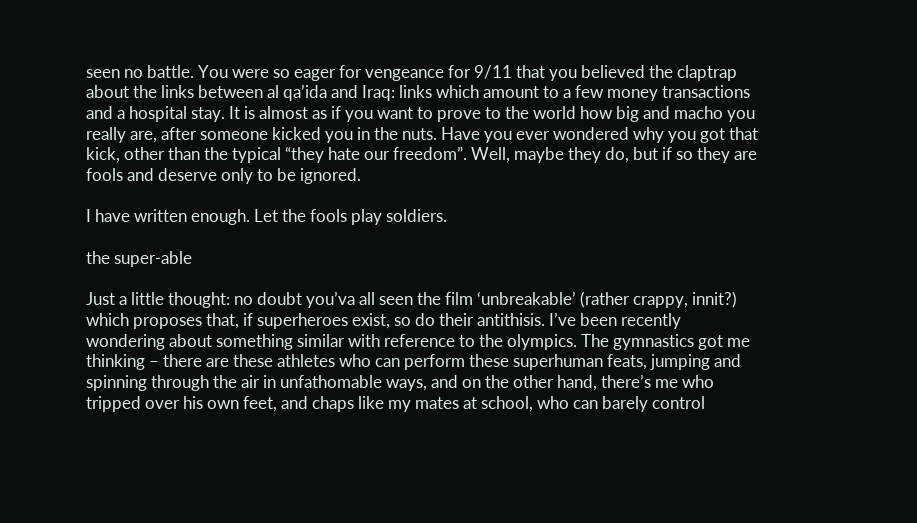seen no battle. You were so eager for vengeance for 9/11 that you believed the claptrap about the links between al qa’ida and Iraq: links which amount to a few money transactions and a hospital stay. It is almost as if you want to prove to the world how big and macho you really are, after someone kicked you in the nuts. Have you ever wondered why you got that kick, other than the typical “they hate our freedom”. Well, maybe they do, but if so they are fools and deserve only to be ignored.

I have written enough. Let the fools play soldiers.

the super-able

Just a little thought: no doubt you’va all seen the film ‘unbreakable’ (rather crappy, innit?) which proposes that, if superheroes exist, so do their antithisis. I’ve been recently wondering about something similar with reference to the olympics. The gymnastics got me thinking – there are these athletes who can perform these superhuman feats, jumping and spinning through the air in unfathomable ways, and on the other hand, there’s me who tripped over his own feet, and chaps like my mates at school, who can barely control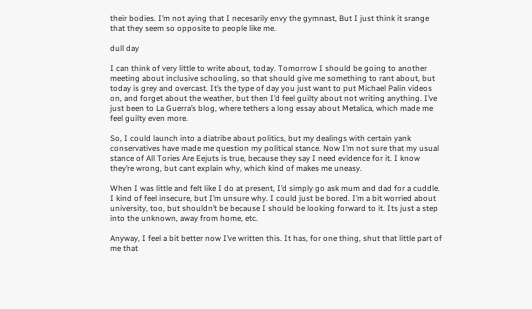their bodies. I’m not aying that I necesarily envy the gymnast, But I just think it srange that they seem so opposite to people like me.

dull day

I can think of very little to write about, today. Tomorrow I should be going to another meeting about inclusive schooling, so that should give me something to rant about, but today is grey and overcast. It’s the type of day you just want to put Michael Palin videos on, and forget about the weather, but then I’d feel guilty about not writing anything. I’ve just been to La Guerra’s blog, where tethers a long essay about Metalica, which made me feel guilty even more.

So, I could launch into a diatribe about politics, but my dealings with certain yank conservatives have made me question my political stance. Now I’m not sure that my usual stance of All Tories Are Eejuts is true, because they say I need evidence for it. I know they’re wrong, but cant explain why, which kind of makes me uneasy.

When I was little and felt like I do at present, I’d simply go ask mum and dad for a cuddle. I kind of feel insecure, but I’m unsure why. I could just be bored. I’m a bit worried about university, too, but shouldn’t be because I should be looking forward to it. Its just a step into the unknown, away from home, etc.

Anyway, I feel a bit better now I’ve written this. It has, for one thing, shut that little part of me that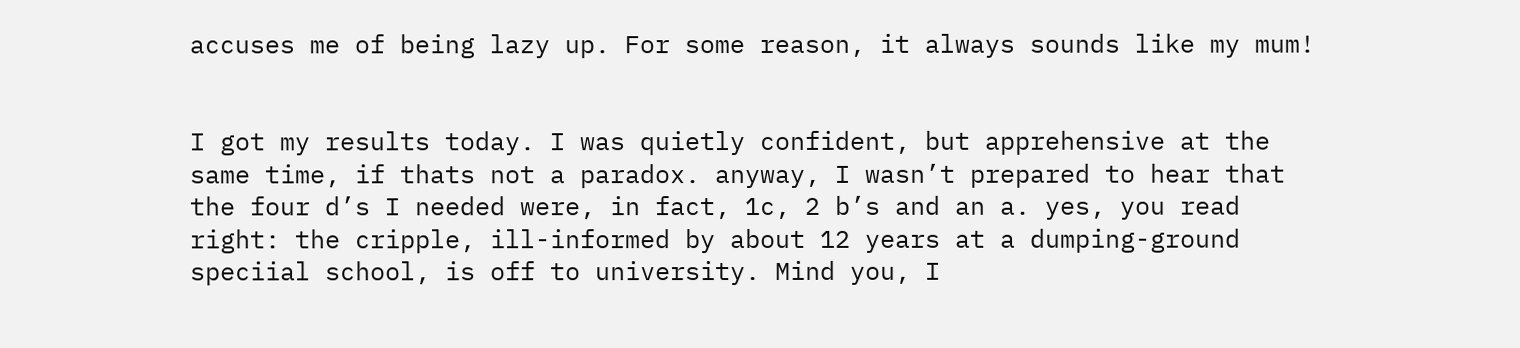accuses me of being lazy up. For some reason, it always sounds like my mum!


I got my results today. I was quietly confident, but apprehensive at the same time, if thats not a paradox. anyway, I wasn’t prepared to hear that the four d’s I needed were, in fact, 1c, 2 b’s and an a. yes, you read right: the cripple, ill-informed by about 12 years at a dumping-ground speciial school, is off to university. Mind you, I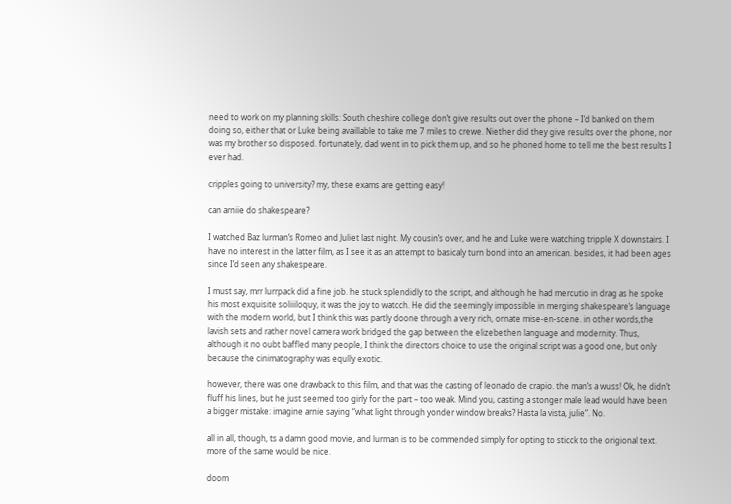need to work on my planning skills: South cheshire college don’t give results out over the phone – I’d banked on them doing so, either that or Luke being availlable to take me 7 miles to crewe. Niether did they give results over the phone, nor was my brother so disposed. fortunately, dad went in to pick them up, and so he phoned home to tell me the best results I ever had.

cripples going to university? my, these exams are getting easy!

can arniie do shakespeare?

I watched Baz lurman’s Romeo and Juliet last night. My cousin’s over, and he and Luke were watching tripple X downstairs. I have no interest in the latter film, as I see it as an attempt to basicaly turn bond into an american. besides, it had been ages since I’d seen any shakespeare.

I must say, mrr lurrpack did a fine job. he stuck splendidly to the script, and although he had mercutio in drag as he spoke his most exquisite soliiiloquy, it was the joy to watcch. He did the seemingly impossible in merging shakespeare’s language with the modern world, but I think this was partly doone through a very rich, ornate mise-en-scene. in other words,the lavish sets and rather novel camera work bridged the gap between the elizebethen language and modernity. Thus, although it no oubt baffled many people, I think the directors choice to use the original script was a good one, but only because the cinimatography was eqully exotic.

however, there was one drawback to this film, and that was the casting of leonado de crapio. the man’s a wuss! Ok, he didn’t fluff his lines, but he just seemed too girly for the part – too weak. Mind you, casting a stonger male lead would have been a bigger mistake: imagine arnie saying “what light through yonder window breaks? Hasta la vista, julie”. No.

all in all, though, ts a damn good movie, and lurman is to be commended simply for opting to sticck to the origional text. more of the same would be nice.

doom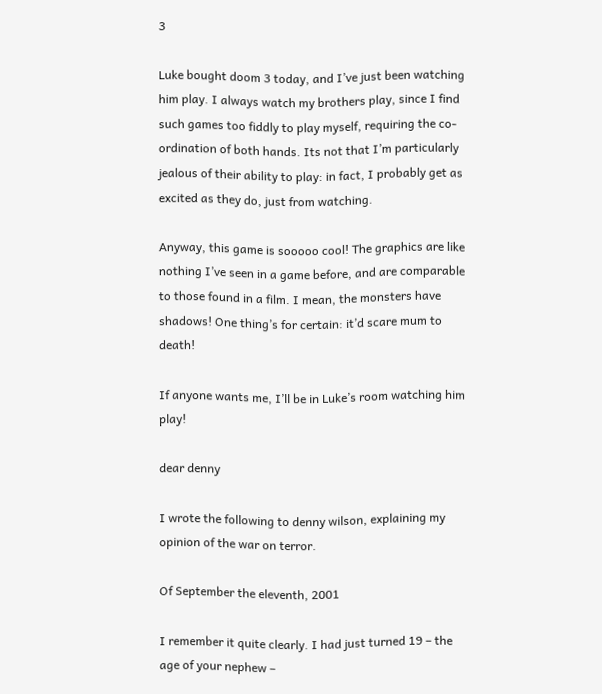3

Luke bought doom 3 today, and I’ve just been watching him play. I always watch my brothers play, since I find such games too fiddly to play myself, requiring the co-ordination of both hands. Its not that I’m particularly jealous of their ability to play: in fact, I probably get as excited as they do, just from watching.

Anyway, this game is sooooo cool! The graphics are like nothing I’ve seen in a game before, and are comparable to those found in a film. I mean, the monsters have shadows! One thing’s for certain: it’d scare mum to death!

If anyone wants me, I’ll be in Luke’s room watching him play!

dear denny

I wrote the following to denny wilson, explaining my opinion of the war on terror.

Of September the eleventh, 2001

I remember it quite clearly. I had just turned 19 – the age of your nephew –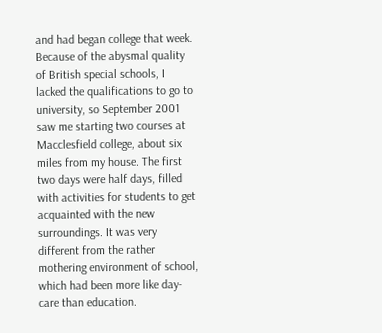and had began college that week. Because of the abysmal quality of British special schools, I lacked the qualifications to go to university, so September 2001 saw me starting two courses at Macclesfield college, about six miles from my house. The first two days were half days, filled with activities for students to get acquainted with the new surroundings. It was very different from the rather mothering environment of school, which had been more like day-care than education.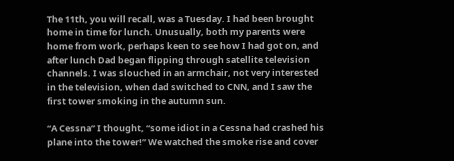The 11th, you will recall, was a Tuesday. I had been brought home in time for lunch. Unusually, both my parents were home from work, perhaps keen to see how I had got on, and after lunch Dad began flipping through satellite television channels. I was slouched in an armchair, not very interested in the television, when dad switched to CNN, and I saw the first tower smoking in the autumn sun.

“A Cessna” I thought, “some idiot in a Cessna had crashed his plane into the tower!” We watched the smoke rise and cover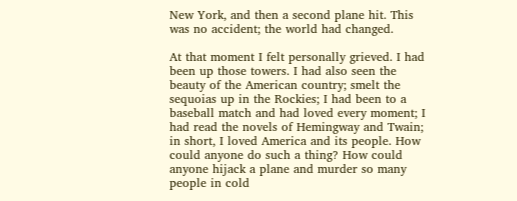New York, and then a second plane hit. This was no accident; the world had changed.

At that moment I felt personally grieved. I had been up those towers. I had also seen the beauty of the American country; smelt the sequoias up in the Rockies; I had been to a baseball match and had loved every moment; I had read the novels of Hemingway and Twain; in short, I loved America and its people. How could anyone do such a thing? How could anyone hijack a plane and murder so many people in cold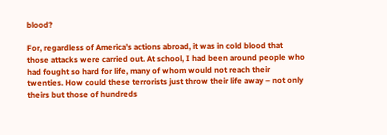blood?

For, regardless of America’s actions abroad, it was in cold blood that those attacks were carried out. At school, I had been around people who had fought so hard for life, many of whom would not reach their twenties. How could these terrorists just throw their life away – not only theirs but those of hundreds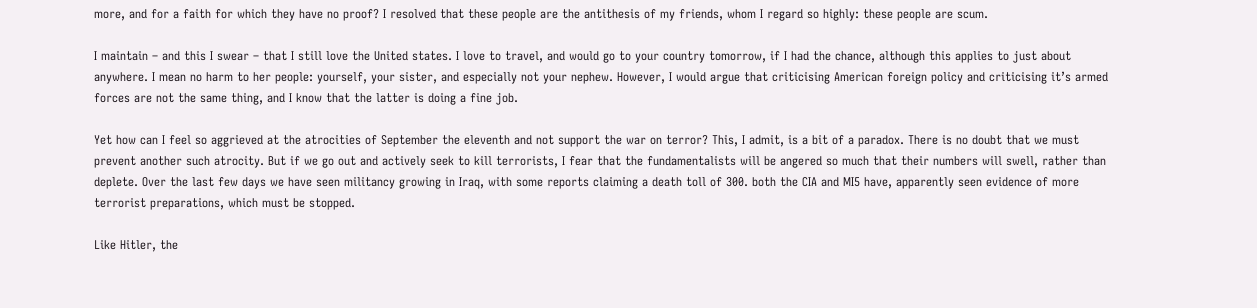more, and for a faith for which they have no proof? I resolved that these people are the antithesis of my friends, whom I regard so highly: these people are scum.

I maintain – and this I swear – that I still love the United states. I love to travel, and would go to your country tomorrow, if I had the chance, although this applies to just about anywhere. I mean no harm to her people: yourself, your sister, and especially not your nephew. However, I would argue that criticising American foreign policy and criticising it’s armed forces are not the same thing, and I know that the latter is doing a fine job.

Yet how can I feel so aggrieved at the atrocities of September the eleventh and not support the war on terror? This, I admit, is a bit of a paradox. There is no doubt that we must prevent another such atrocity. But if we go out and actively seek to kill terrorists, I fear that the fundamentalists will be angered so much that their numbers will swell, rather than deplete. Over the last few days we have seen militancy growing in Iraq, with some reports claiming a death toll of 300. both the CIA and MI5 have, apparently seen evidence of more terrorist preparations, which must be stopped.

Like Hitler, the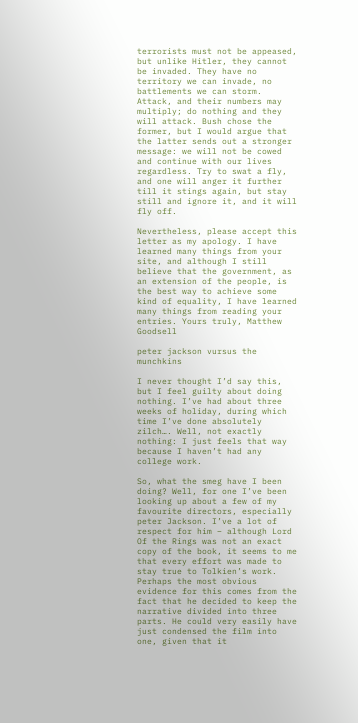terrorists must not be appeased, but unlike Hitler, they cannot be invaded. They have no territory we can invade, no battlements we can storm. Attack, and their numbers may multiply; do nothing and they will attack. Bush chose the former, but I would argue that the latter sends out a stronger message: we will not be cowed and continue with our lives regardless. Try to swat a fly, and one will anger it further till it stings again, but stay still and ignore it, and it will fly off.

Nevertheless, please accept this letter as my apology. I have learned many things from your site, and although I still believe that the government, as an extension of the people, is the best way to achieve some kind of equality, I have learned many things from reading your entries. Yours truly, Matthew Goodsell

peter jackson vursus the munchkins

I never thought I’d say this, but I feel guilty about doing nothing. I’ve had about three weeks of holiday, during which time I’ve done absolutely zilch…. Well, not exactly nothing: I just feels that way because I haven’t had any college work.

So, what the smeg have I been doing? Well, for one I’ve been looking up about a few of my favourite directors, especially peter Jackson. I’ve a lot of respect for him – although Lord Of the Rings was not an exact copy of the book, it seems to me that every effort was made to stay true to Tolkien’s work. Perhaps the most obvious evidence for this comes from the fact that he decided to keep the narrative divided into three parts. He could very easily have just condensed the film into one, given that it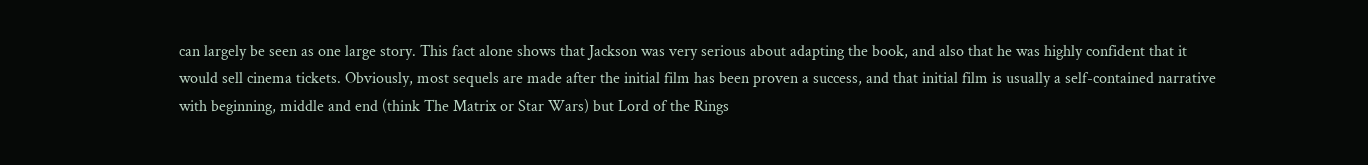can largely be seen as one large story. This fact alone shows that Jackson was very serious about adapting the book, and also that he was highly confident that it would sell cinema tickets. Obviously, most sequels are made after the initial film has been proven a success, and that initial film is usually a self-contained narrative with beginning, middle and end (think The Matrix or Star Wars) but Lord of the Rings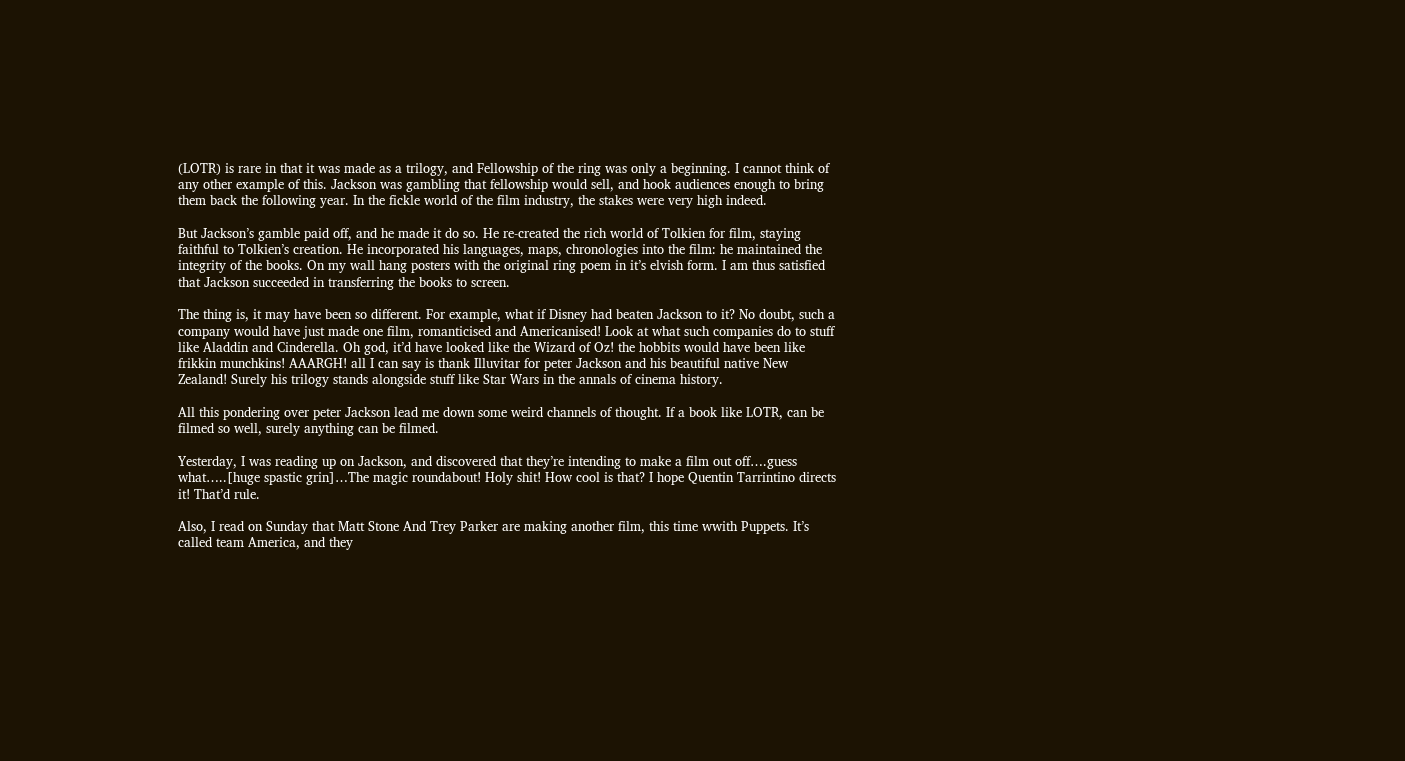(LOTR) is rare in that it was made as a trilogy, and Fellowship of the ring was only a beginning. I cannot think of any other example of this. Jackson was gambling that fellowship would sell, and hook audiences enough to bring them back the following year. In the fickle world of the film industry, the stakes were very high indeed.

But Jackson’s gamble paid off, and he made it do so. He re-created the rich world of Tolkien for film, staying faithful to Tolkien’s creation. He incorporated his languages, maps, chronologies into the film: he maintained the integrity of the books. On my wall hang posters with the original ring poem in it’s elvish form. I am thus satisfied that Jackson succeeded in transferring the books to screen.

The thing is, it may have been so different. For example, what if Disney had beaten Jackson to it? No doubt, such a company would have just made one film, romanticised and Americanised! Look at what such companies do to stuff like Aladdin and Cinderella. Oh god, it’d have looked like the Wizard of Oz! the hobbits would have been like frikkin munchkins! AAARGH! all I can say is thank Illuvitar for peter Jackson and his beautiful native New Zealand! Surely his trilogy stands alongside stuff like Star Wars in the annals of cinema history.

All this pondering over peter Jackson lead me down some weird channels of thought. If a book like LOTR, can be filmed so well, surely anything can be filmed.

Yesterday, I was reading up on Jackson, and discovered that they’re intending to make a film out off….guess what…..[huge spastic grin]…The magic roundabout! Holy shit! How cool is that? I hope Quentin Tarrintino directs it! That’d rule.

Also, I read on Sunday that Matt Stone And Trey Parker are making another film, this time wwith Puppets. It’s called team America, and they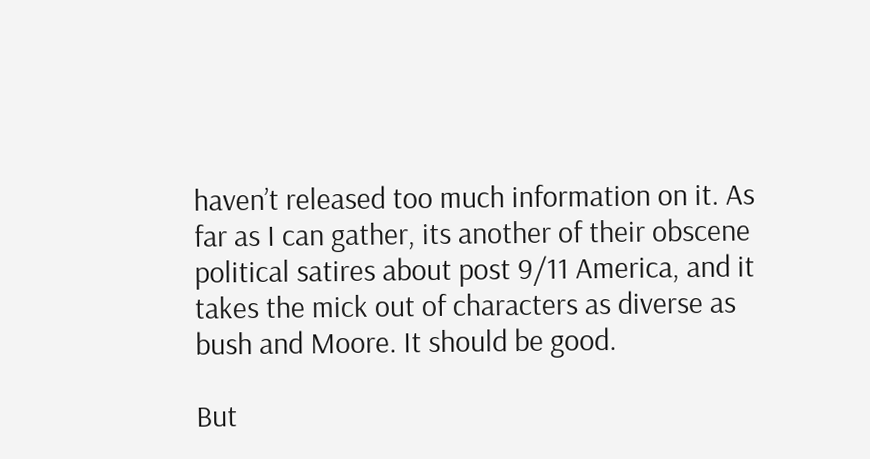haven’t released too much information on it. As far as I can gather, its another of their obscene political satires about post 9/11 America, and it takes the mick out of characters as diverse as bush and Moore. It should be good.

But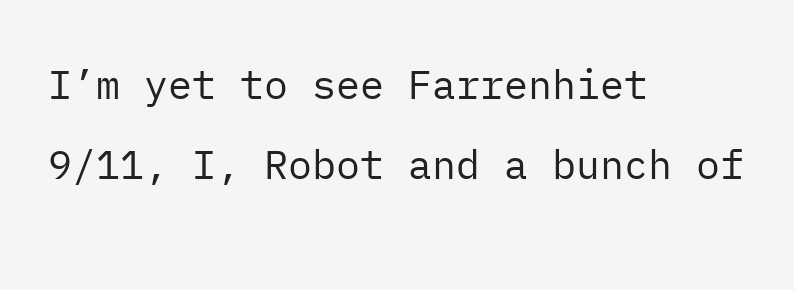I’m yet to see Farrenhiet 9/11, I, Robot and a bunch of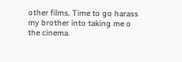other films. Time to go harass my brother into taking me o the cinema.